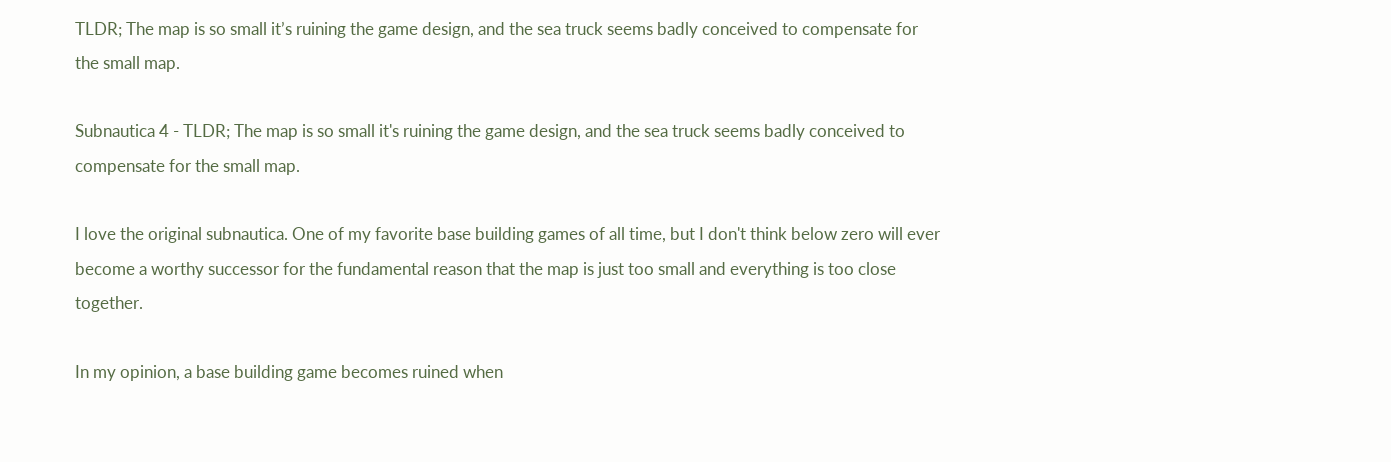TLDR; The map is so small it’s ruining the game design, and the sea truck seems badly conceived to compensate for the small map.

Subnautica 4 - TLDR; The map is so small it's ruining the game design, and the sea truck seems badly conceived to compensate for the small map.

I love the original subnautica. One of my favorite base building games of all time, but I don't think below zero will ever become a worthy successor for the fundamental reason that the map is just too small and everything is too close together.

In my opinion, a base building game becomes ruined when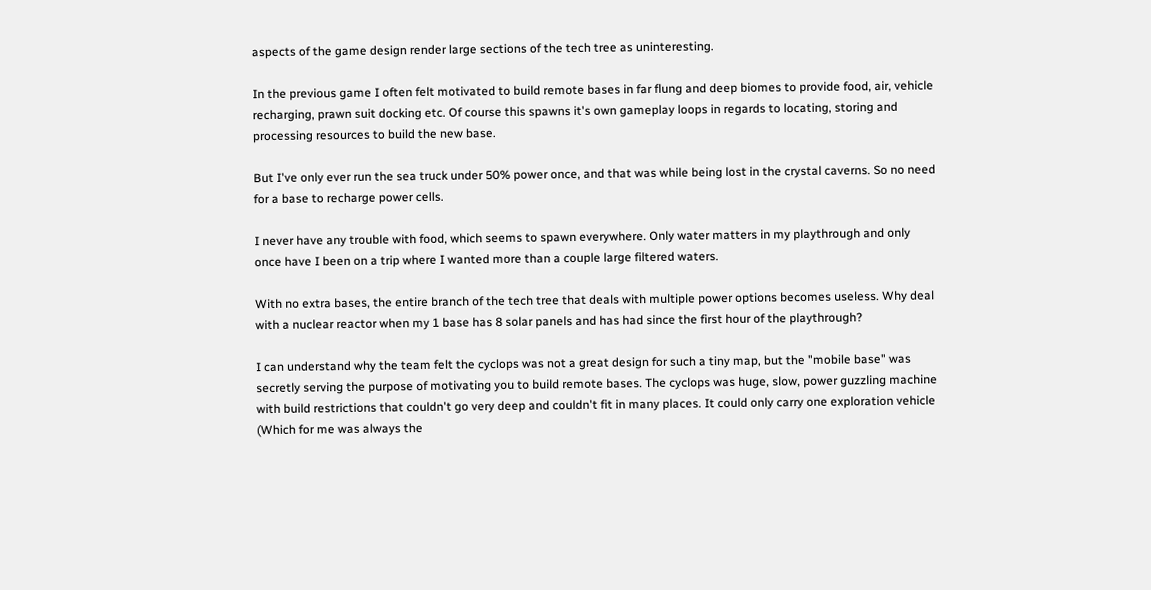aspects of the game design render large sections of the tech tree as uninteresting.

In the previous game I often felt motivated to build remote bases in far flung and deep biomes to provide food, air, vehicle recharging, prawn suit docking etc. Of course this spawns it's own gameplay loops in regards to locating, storing and processing resources to build the new base.

But I've only ever run the sea truck under 50% power once, and that was while being lost in the crystal caverns. So no need for a base to recharge power cells.

I never have any trouble with food, which seems to spawn everywhere. Only water matters in my playthrough and only once have I been on a trip where I wanted more than a couple large filtered waters.

With no extra bases, the entire branch of the tech tree that deals with multiple power options becomes useless. Why deal with a nuclear reactor when my 1 base has 8 solar panels and has had since the first hour of the playthrough?

I can understand why the team felt the cyclops was not a great design for such a tiny map, but the "mobile base" was secretly serving the purpose of motivating you to build remote bases. The cyclops was huge, slow, power guzzling machine with build restrictions that couldn't go very deep and couldn't fit in many places. It could only carry one exploration vehicle (Which for me was always the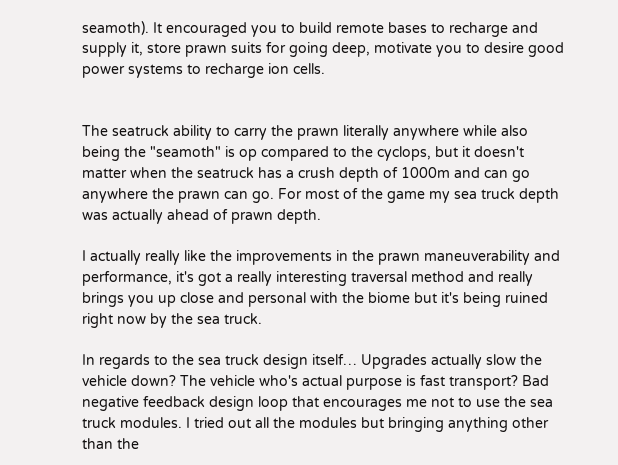seamoth). It encouraged you to build remote bases to recharge and supply it, store prawn suits for going deep, motivate you to desire good power systems to recharge ion cells.


The seatruck ability to carry the prawn literally anywhere while also being the "seamoth" is op compared to the cyclops, but it doesn't matter when the seatruck has a crush depth of 1000m and can go anywhere the prawn can go. For most of the game my sea truck depth was actually ahead of prawn depth.

I actually really like the improvements in the prawn maneuverability and performance, it's got a really interesting traversal method and really brings you up close and personal with the biome but it's being ruined right now by the sea truck.

In regards to the sea truck design itself… Upgrades actually slow the vehicle down? The vehicle who's actual purpose is fast transport? Bad negative feedback design loop that encourages me not to use the sea truck modules. I tried out all the modules but bringing anything other than the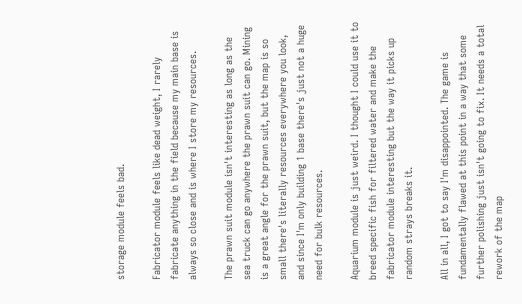storage module feels bad.

Fabricator module feels like dead weight, I rarely fabricate anything in the field because my main base is always so close and is where I store my resources.

The prawn suit module isn't interesting as long as the sea truck can go anywhere the prawn suit can go. Mining is a great angle for the prawn suit, but the map is so small there's literally resources everywhere you look, and since I'm only building 1 base there's just not a huge need for bulk resources.

Aquarium module is just weird. I thought I could use it to breed specific fish for filtered water and make the fabricator module interesting but the way it picks up random strays breaks it.

All in all, I got to say I'm disappointed. The game is fundamentally flawed at this point in a way that some further polishing just isn't going to fix. It needs a total rework of the map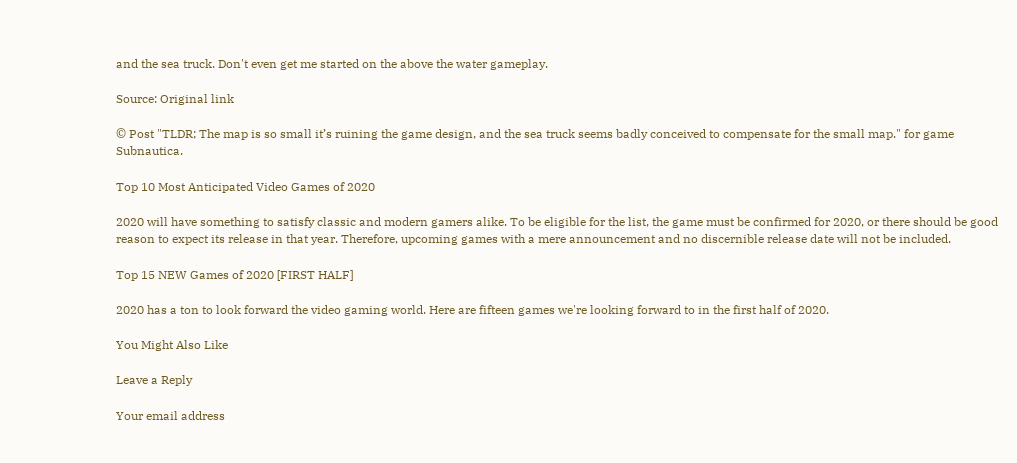and the sea truck. Don't even get me started on the above the water gameplay.

Source: Original link

© Post "TLDR; The map is so small it’s ruining the game design, and the sea truck seems badly conceived to compensate for the small map." for game Subnautica.

Top 10 Most Anticipated Video Games of 2020

2020 will have something to satisfy classic and modern gamers alike. To be eligible for the list, the game must be confirmed for 2020, or there should be good reason to expect its release in that year. Therefore, upcoming games with a mere announcement and no discernible release date will not be included.

Top 15 NEW Games of 2020 [FIRST HALF]

2020 has a ton to look forward the video gaming world. Here are fifteen games we're looking forward to in the first half of 2020.

You Might Also Like

Leave a Reply

Your email address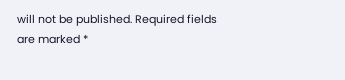will not be published. Required fields are marked *